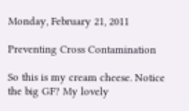Monday, February 21, 2011

Preventing Cross Contamination

So this is my cream cheese. Notice the big GF? My lovely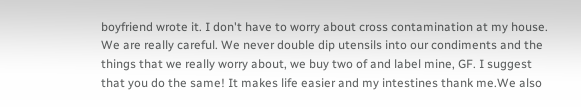boyfriend wrote it. I don't have to worry about cross contamination at my house. We are really careful. We never double dip utensils into our condiments and the things that we really worry about, we buy two of and label mine, GF. I suggest that you do the same! It makes life easier and my intestines thank me.We also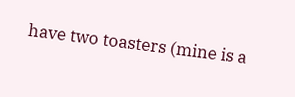have two toasters (mine is a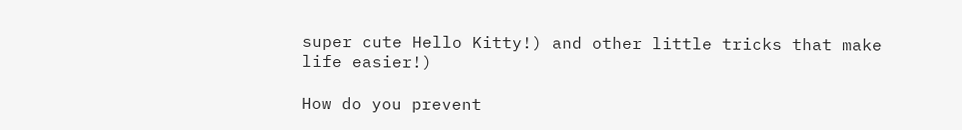super cute Hello Kitty!) and other little tricks that make life easier!)

How do you prevent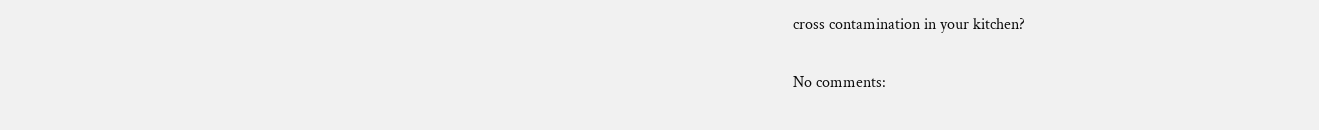cross contamination in your kitchen?

No comments: